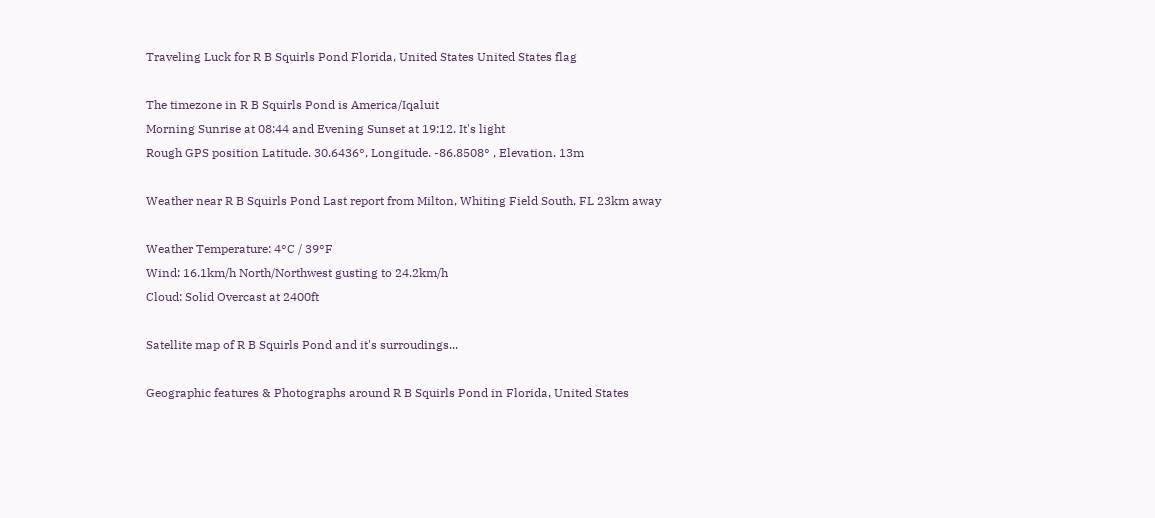Traveling Luck for R B Squirls Pond Florida, United States United States flag

The timezone in R B Squirls Pond is America/Iqaluit
Morning Sunrise at 08:44 and Evening Sunset at 19:12. It's light
Rough GPS position Latitude. 30.6436°, Longitude. -86.8508° , Elevation. 13m

Weather near R B Squirls Pond Last report from Milton, Whiting Field South, FL 23km away

Weather Temperature: 4°C / 39°F
Wind: 16.1km/h North/Northwest gusting to 24.2km/h
Cloud: Solid Overcast at 2400ft

Satellite map of R B Squirls Pond and it's surroudings...

Geographic features & Photographs around R B Squirls Pond in Florida, United States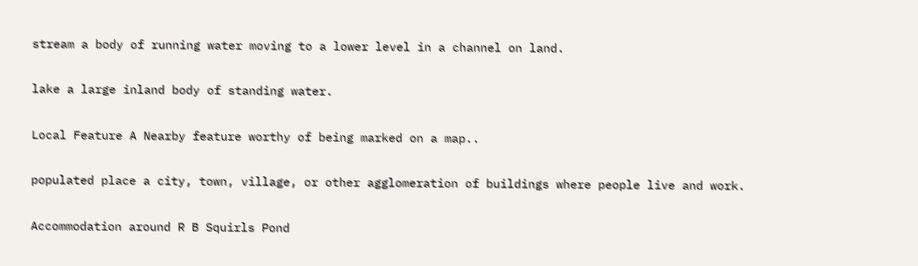stream a body of running water moving to a lower level in a channel on land.

lake a large inland body of standing water.

Local Feature A Nearby feature worthy of being marked on a map..

populated place a city, town, village, or other agglomeration of buildings where people live and work.

Accommodation around R B Squirls Pond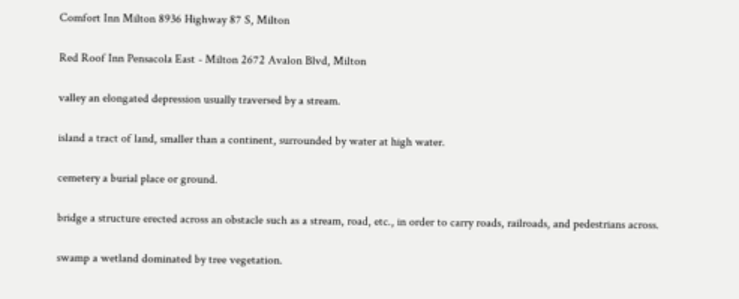Comfort Inn Milton 8936 Highway 87 S, Milton

Red Roof Inn Pensacola East - Milton 2672 Avalon Blvd, Milton

valley an elongated depression usually traversed by a stream.

island a tract of land, smaller than a continent, surrounded by water at high water.

cemetery a burial place or ground.

bridge a structure erected across an obstacle such as a stream, road, etc., in order to carry roads, railroads, and pedestrians across.

swamp a wetland dominated by tree vegetation.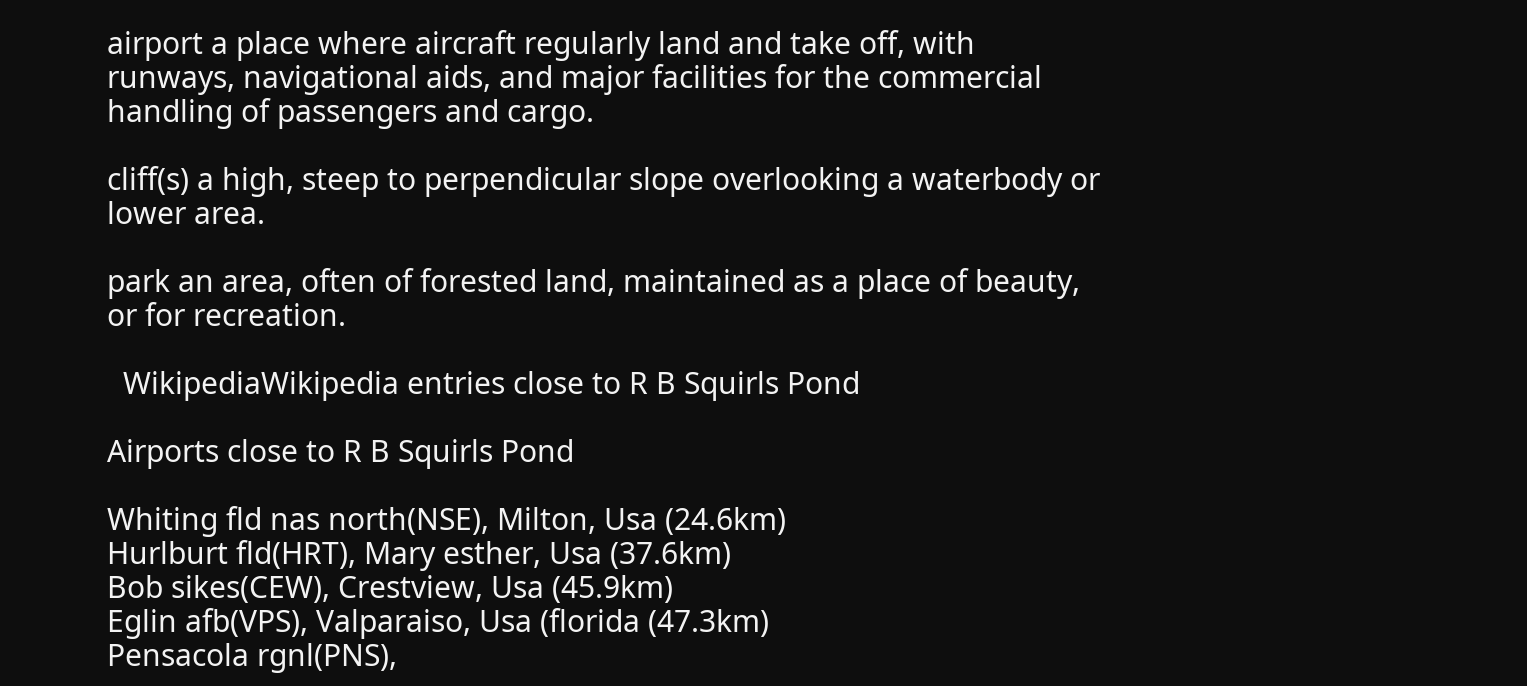airport a place where aircraft regularly land and take off, with runways, navigational aids, and major facilities for the commercial handling of passengers and cargo.

cliff(s) a high, steep to perpendicular slope overlooking a waterbody or lower area.

park an area, often of forested land, maintained as a place of beauty, or for recreation.

  WikipediaWikipedia entries close to R B Squirls Pond

Airports close to R B Squirls Pond

Whiting fld nas north(NSE), Milton, Usa (24.6km)
Hurlburt fld(HRT), Mary esther, Usa (37.6km)
Bob sikes(CEW), Crestview, Usa (45.9km)
Eglin afb(VPS), Valparaiso, Usa (florida (47.3km)
Pensacola rgnl(PNS),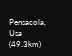Pensacola, Usa (49.3km)